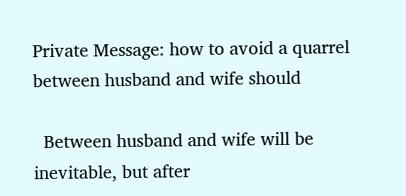Private Message: how to avoid a quarrel between husband and wife should

  Between husband and wife will be inevitable, but after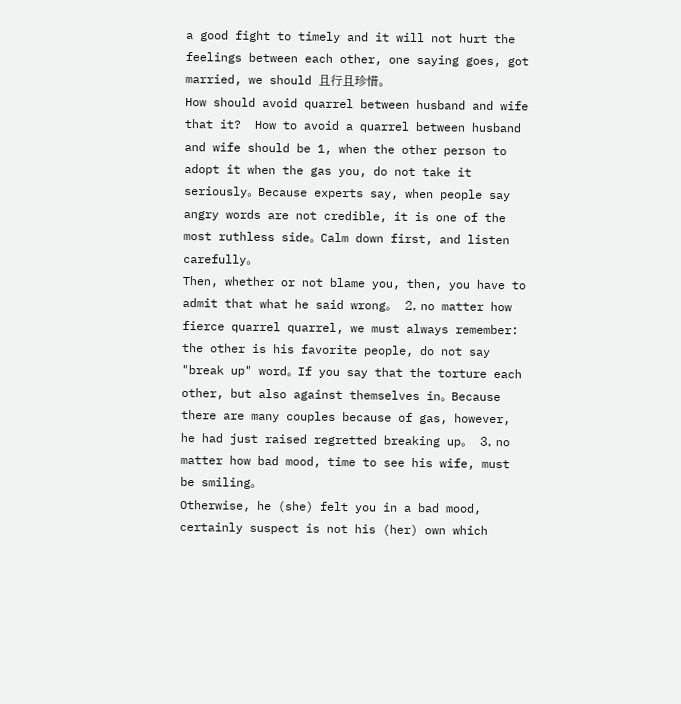a good fight to timely and it will not hurt the feelings between each other, one saying goes, got married, we should 且行且珍惜。
How should avoid quarrel between husband and wife that it?  How to avoid a quarrel between husband and wife should be 1, when the other person to adopt it when the gas you, do not take it seriously。 Because experts say, when people say angry words are not credible, it is one of the most ruthless side。 Calm down first, and listen carefully。
Then, whether or not blame you, then, you have to admit that what he said wrong。   2, no matter how fierce quarrel quarrel, we must always remember: the other is his favorite people, do not say "break up" word。 If you say that the torture each other, but also against themselves in。 Because there are many couples because of gas, however, he had just raised regretted breaking up。   3, no matter how bad mood, time to see his wife, must be smiling。
Otherwise, he (she) felt you in a bad mood, certainly suspect is not his (her) own which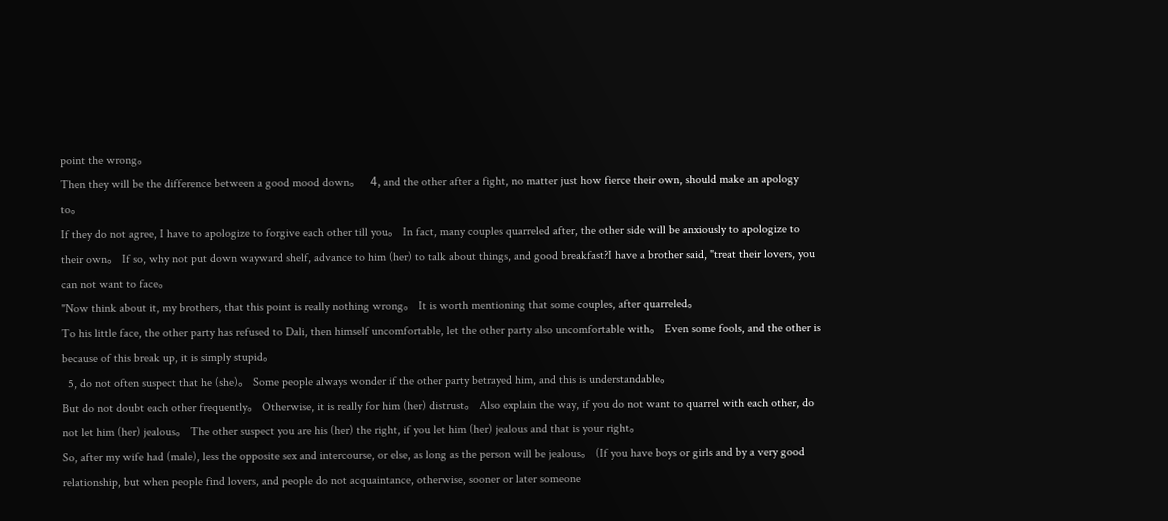point the wrong。
Then they will be the difference between a good mood down。   4, and the other after a fight, no matter just how fierce their own, should make an apology to。
If they do not agree, I have to apologize to forgive each other till you。 In fact, many couples quarreled after, the other side will be anxiously to apologize to their own。 If so, why not put down wayward shelf, advance to him (her) to talk about things, and good breakfast?I have a brother said, "treat their lovers, you can not want to face。
"Now think about it, my brothers, that this point is really nothing wrong。 It is worth mentioning that some couples, after quarreled。
To his little face, the other party has refused to Dali, then himself uncomfortable, let the other party also uncomfortable with。 Even some fools, and the other is because of this break up, it is simply stupid。
  5, do not often suspect that he (she)。 Some people always wonder if the other party betrayed him, and this is understandable。
But do not doubt each other frequently。 Otherwise, it is really for him (her) distrust。 Also explain the way, if you do not want to quarrel with each other, do not let him (her) jealous。 The other suspect you are his (her) the right, if you let him (her) jealous and that is your right。
So, after my wife had (male), less the opposite sex and intercourse, or else, as long as the person will be jealous。 (If you have boys or girls and by a very good relationship, but when people find lovers, and people do not acquaintance, otherwise, sooner or later someone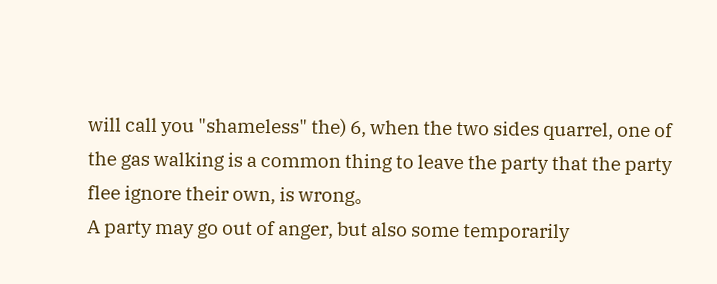will call you "shameless" the) 6, when the two sides quarrel, one of the gas walking is a common thing to leave the party that the party flee ignore their own, is wrong。
A party may go out of anger, but also some temporarily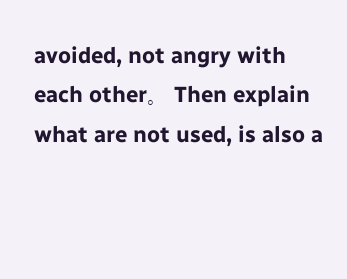avoided, not angry with each other。 Then explain what are not used, is also a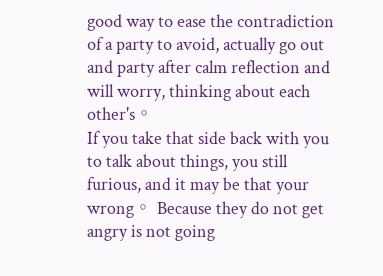good way to ease the contradiction of a party to avoid, actually go out and party after calm reflection and will worry, thinking about each other's。
If you take that side back with you to talk about things, you still furious, and it may be that your wrong。 Because they do not get angry is not going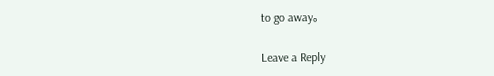to go away。

Leave a Reply